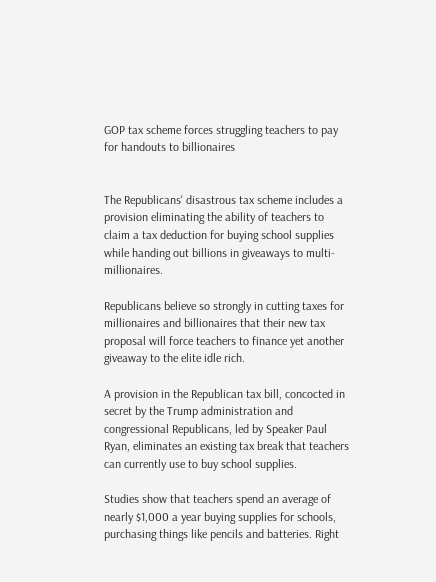GOP tax scheme forces struggling teachers to pay for handouts to billionaires


The Republicans' disastrous tax scheme includes a provision eliminating the ability of teachers to claim a tax deduction for buying school supplies while handing out billions in giveaways to multi-millionaires.

Republicans believe so strongly in cutting taxes for millionaires and billionaires that their new tax proposal will force teachers to finance yet another giveaway to the elite idle rich.

A provision in the Republican tax bill, concocted in secret by the Trump administration and congressional Republicans, led by Speaker Paul Ryan, eliminates an existing tax break that teachers can currently use to buy school supplies.

Studies show that teachers spend an average of nearly $1,000 a year buying supplies for schools, purchasing things like pencils and batteries. Right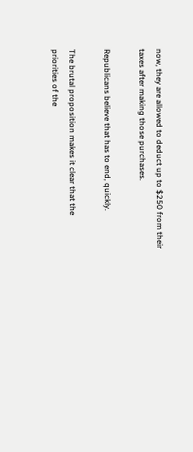now, they are allowed to deduct up to $250 from their taxes after making those purchases.

Republicans believe that has to end, quickly.

The brutal proposition makes it clear that the priorities of the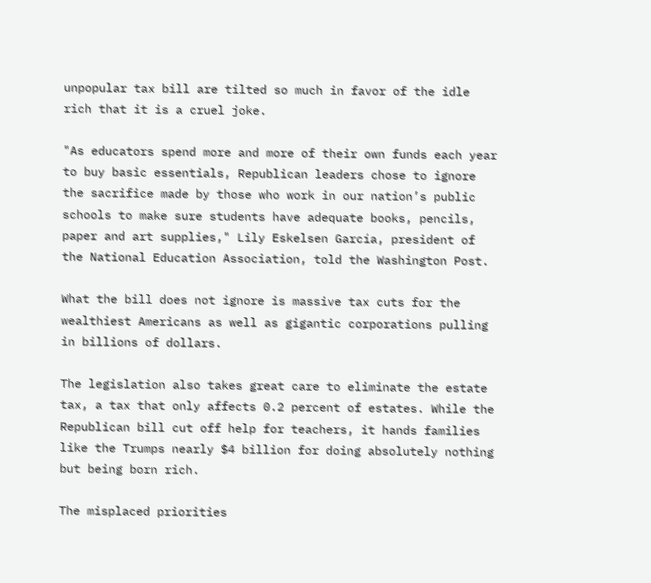unpopular tax bill are tilted so much in favor of the idle rich that it is a cruel joke.

"As educators spend more and more of their own funds each year to buy basic essentials, Republican leaders chose to ignore the sacrifice made by those who work in our nation’s public schools to make sure students have adequate books, pencils, paper and art supplies," Lily Eskelsen García, president of the National Education Association, told the Washington Post.

What the bill does not ignore is massive tax cuts for the wealthiest Americans as well as gigantic corporations pulling in billions of dollars.

The legislation also takes great care to eliminate the estate tax, a tax that only affects 0.2 percent of estates. While the Republican bill cut off help for teachers, it hands families like the Trumps nearly $4 billion for doing absolutely nothing but being born rich.

The misplaced priorities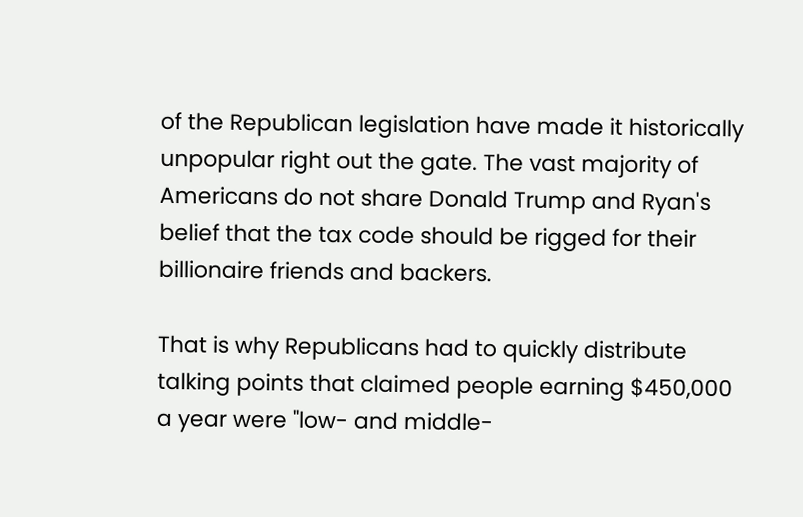of the Republican legislation have made it historically unpopular right out the gate. The vast majority of Americans do not share Donald Trump and Ryan's belief that the tax code should be rigged for their billionaire friends and backers.

That is why Republicans had to quickly distribute talking points that claimed people earning $450,000 a year were "low- and middle-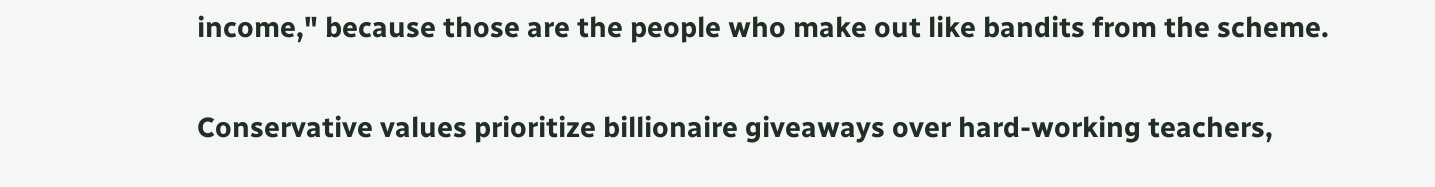income," because those are the people who make out like bandits from the scheme.

Conservative values prioritize billionaire giveaways over hard-working teachers,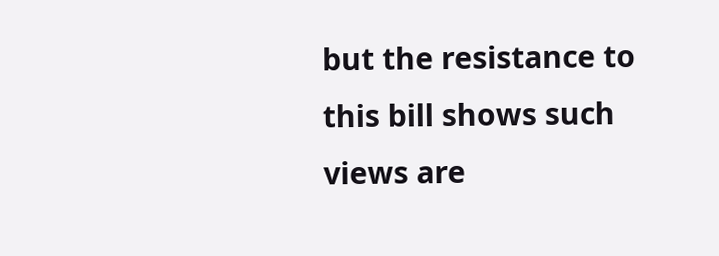but the resistance to this bill shows such views are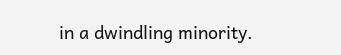in a dwindling minority.